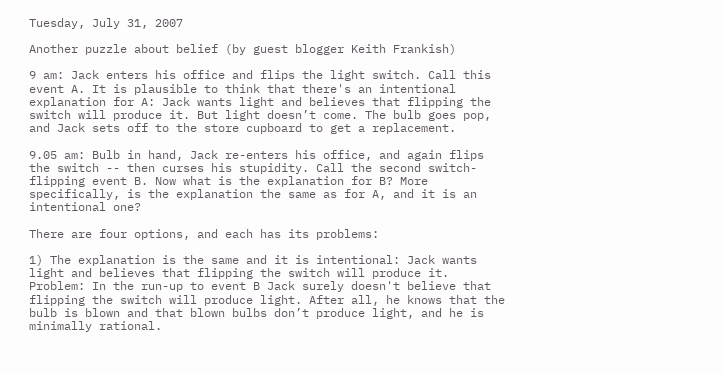Tuesday, July 31, 2007

Another puzzle about belief (by guest blogger Keith Frankish)

9 am: Jack enters his office and flips the light switch. Call this event A. It is plausible to think that there's an intentional explanation for A: Jack wants light and believes that flipping the switch will produce it. But light doesn’t come. The bulb goes pop, and Jack sets off to the store cupboard to get a replacement.

9.05 am: Bulb in hand, Jack re-enters his office, and again flips the switch -- then curses his stupidity. Call the second switch-flipping event B. Now what is the explanation for B? More specifically, is the explanation the same as for A, and it is an intentional one?

There are four options, and each has its problems:

1) The explanation is the same and it is intentional: Jack wants light and believes that flipping the switch will produce it. Problem: In the run-up to event B Jack surely doesn't believe that flipping the switch will produce light. After all, he knows that the bulb is blown and that blown bulbs don’t produce light, and he is minimally rational.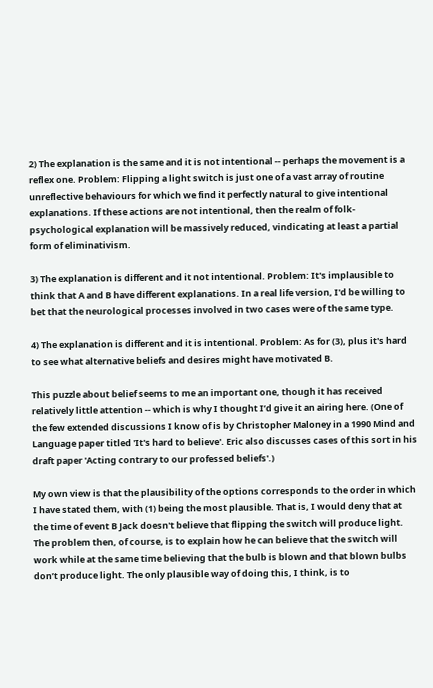2) The explanation is the same and it is not intentional -- perhaps the movement is a reflex one. Problem: Flipping a light switch is just one of a vast array of routine unreflective behaviours for which we find it perfectly natural to give intentional explanations. If these actions are not intentional, then the realm of folk-psychological explanation will be massively reduced, vindicating at least a partial form of eliminativism.

3) The explanation is different and it not intentional. Problem: It's implausible to think that A and B have different explanations. In a real life version, I'd be willing to bet that the neurological processes involved in two cases were of the same type.

4) The explanation is different and it is intentional. Problem: As for (3), plus it's hard to see what alternative beliefs and desires might have motivated B.

This puzzle about belief seems to me an important one, though it has received relatively little attention -- which is why I thought I’d give it an airing here. (One of the few extended discussions I know of is by Christopher Maloney in a 1990 Mind and Language paper titled 'It's hard to believe'. Eric also discusses cases of this sort in his draft paper 'Acting contrary to our professed beliefs'.)

My own view is that the plausibility of the options corresponds to the order in which I have stated them, with (1) being the most plausible. That is, I would deny that at the time of event B Jack doesn't believe that flipping the switch will produce light. The problem then, of course, is to explain how he can believe that the switch will work while at the same time believing that the bulb is blown and that blown bulbs don’t produce light. The only plausible way of doing this, I think, is to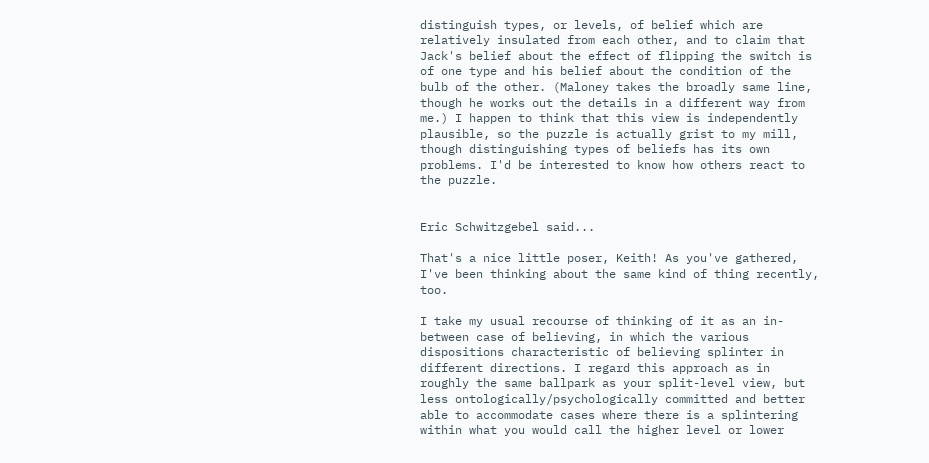distinguish types, or levels, of belief which are relatively insulated from each other, and to claim that Jack's belief about the effect of flipping the switch is of one type and his belief about the condition of the bulb of the other. (Maloney takes the broadly same line, though he works out the details in a different way from me.) I happen to think that this view is independently plausible, so the puzzle is actually grist to my mill, though distinguishing types of beliefs has its own problems. I'd be interested to know how others react to the puzzle.


Eric Schwitzgebel said...

That's a nice little poser, Keith! As you've gathered, I've been thinking about the same kind of thing recently, too.

I take my usual recourse of thinking of it as an in-between case of believing, in which the various dispositions characteristic of believing splinter in different directions. I regard this approach as in roughly the same ballpark as your split-level view, but less ontologically/psychologically committed and better able to accommodate cases where there is a splintering within what you would call the higher level or lower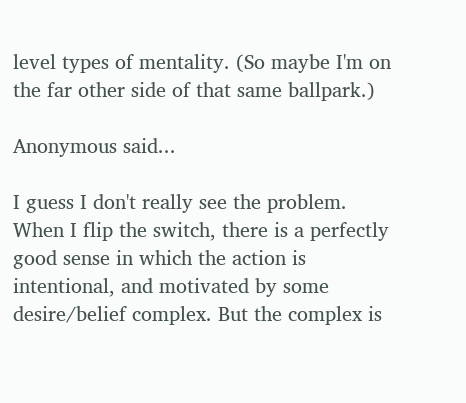level types of mentality. (So maybe I'm on the far other side of that same ballpark.)

Anonymous said...

I guess I don't really see the problem. When I flip the switch, there is a perfectly good sense in which the action is intentional, and motivated by some desire/belief complex. But the complex is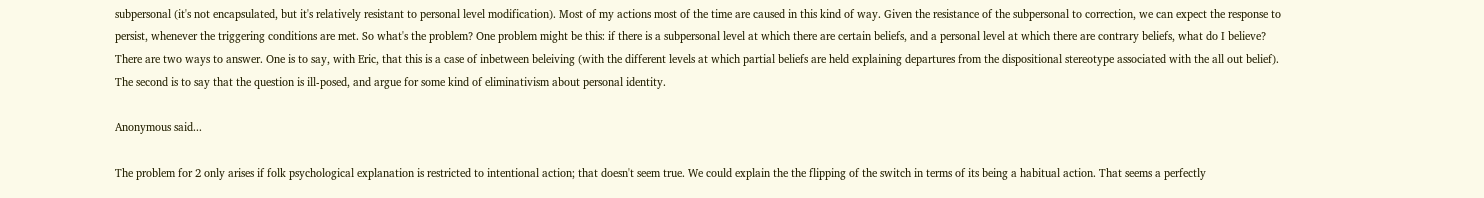subpersonal (it's not encapsulated, but it's relatively resistant to personal level modification). Most of my actions most of the time are caused in this kind of way. Given the resistance of the subpersonal to correction, we can expect the response to persist, whenever the triggering conditions are met. So what's the problem? One problem might be this: if there is a subpersonal level at which there are certain beliefs, and a personal level at which there are contrary beliefs, what do I believe? There are two ways to answer. One is to say, with Eric, that this is a case of inbetween beleiving (with the different levels at which partial beliefs are held explaining departures from the dispositional stereotype associated with the all out belief). The second is to say that the question is ill-posed, and argue for some kind of eliminativism about personal identity.

Anonymous said...

The problem for 2 only arises if folk psychological explanation is restricted to intentional action; that doesn't seem true. We could explain the the flipping of the switch in terms of its being a habitual action. That seems a perfectly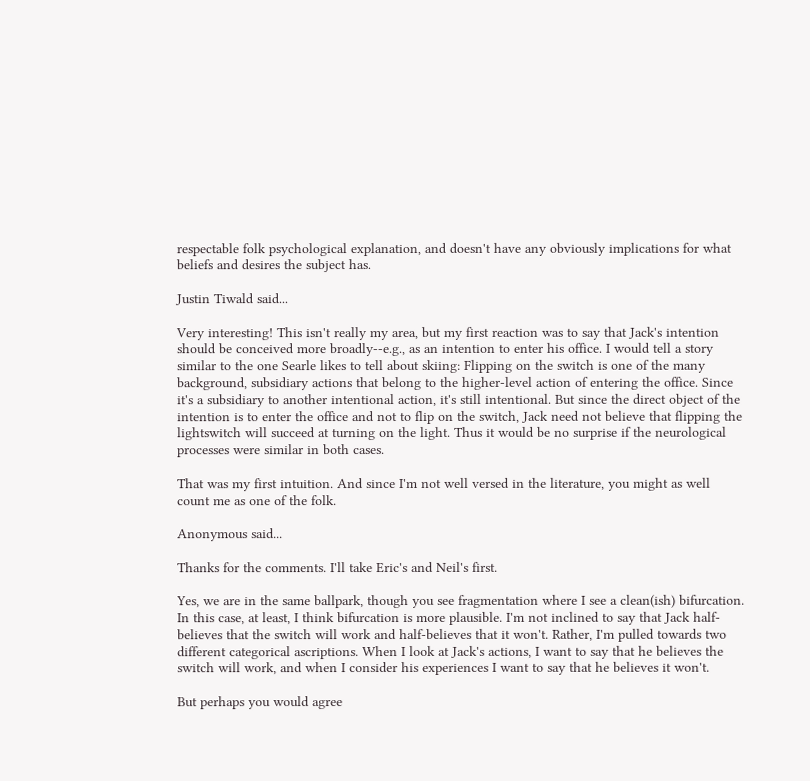respectable folk psychological explanation, and doesn't have any obviously implications for what beliefs and desires the subject has.

Justin Tiwald said...

Very interesting! This isn't really my area, but my first reaction was to say that Jack's intention should be conceived more broadly--e.g., as an intention to enter his office. I would tell a story similar to the one Searle likes to tell about skiing: Flipping on the switch is one of the many background, subsidiary actions that belong to the higher-level action of entering the office. Since it's a subsidiary to another intentional action, it's still intentional. But since the direct object of the intention is to enter the office and not to flip on the switch, Jack need not believe that flipping the lightswitch will succeed at turning on the light. Thus it would be no surprise if the neurological processes were similar in both cases.

That was my first intuition. And since I'm not well versed in the literature, you might as well count me as one of the folk.

Anonymous said...

Thanks for the comments. I'll take Eric's and Neil's first.

Yes, we are in the same ballpark, though you see fragmentation where I see a clean(ish) bifurcation. In this case, at least, I think bifurcation is more plausible. I'm not inclined to say that Jack half-believes that the switch will work and half-believes that it won't. Rather, I'm pulled towards two different categorical ascriptions. When I look at Jack's actions, I want to say that he believes the switch will work, and when I consider his experiences I want to say that he believes it won't.

But perhaps you would agree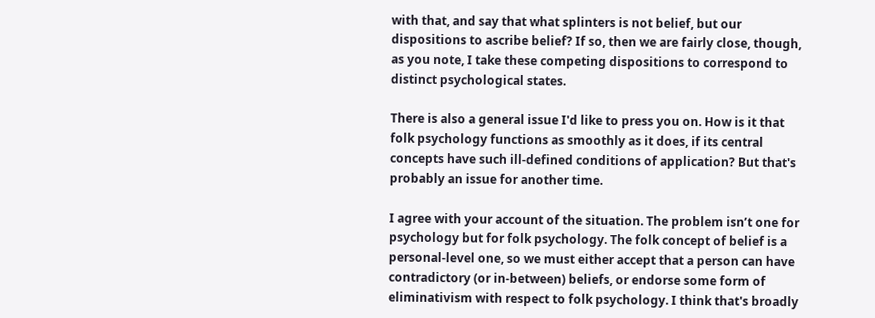with that, and say that what splinters is not belief, but our dispositions to ascribe belief? If so, then we are fairly close, though, as you note, I take these competing dispositions to correspond to distinct psychological states.

There is also a general issue I'd like to press you on. How is it that folk psychology functions as smoothly as it does, if its central concepts have such ill-defined conditions of application? But that's probably an issue for another time.

I agree with your account of the situation. The problem isn’t one for psychology but for folk psychology. The folk concept of belief is a personal-level one, so we must either accept that a person can have contradictory (or in-between) beliefs, or endorse some form of eliminativism with respect to folk psychology. I think that's broadly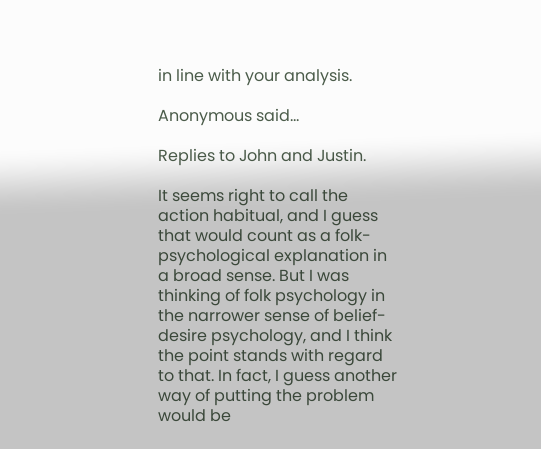in line with your analysis.

Anonymous said...

Replies to John and Justin.

It seems right to call the action habitual, and I guess that would count as a folk-psychological explanation in a broad sense. But I was thinking of folk psychology in the narrower sense of belief-desire psychology, and I think the point stands with regard to that. In fact, I guess another way of putting the problem would be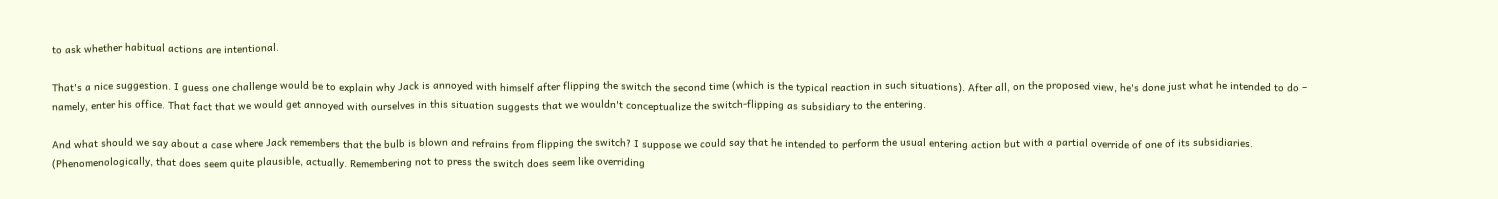to ask whether habitual actions are intentional.

That's a nice suggestion. I guess one challenge would be to explain why Jack is annoyed with himself after flipping the switch the second time (which is the typical reaction in such situations). After all, on the proposed view, he's done just what he intended to do – namely, enter his office. That fact that we would get annoyed with ourselves in this situation suggests that we wouldn't conceptualize the switch-flipping as subsidiary to the entering.

And what should we say about a case where Jack remembers that the bulb is blown and refrains from flipping the switch? I suppose we could say that he intended to perform the usual entering action but with a partial override of one of its subsidiaries. (Phenomenologically, that does seem quite plausible, actually. Remembering not to press the switch does seem like overriding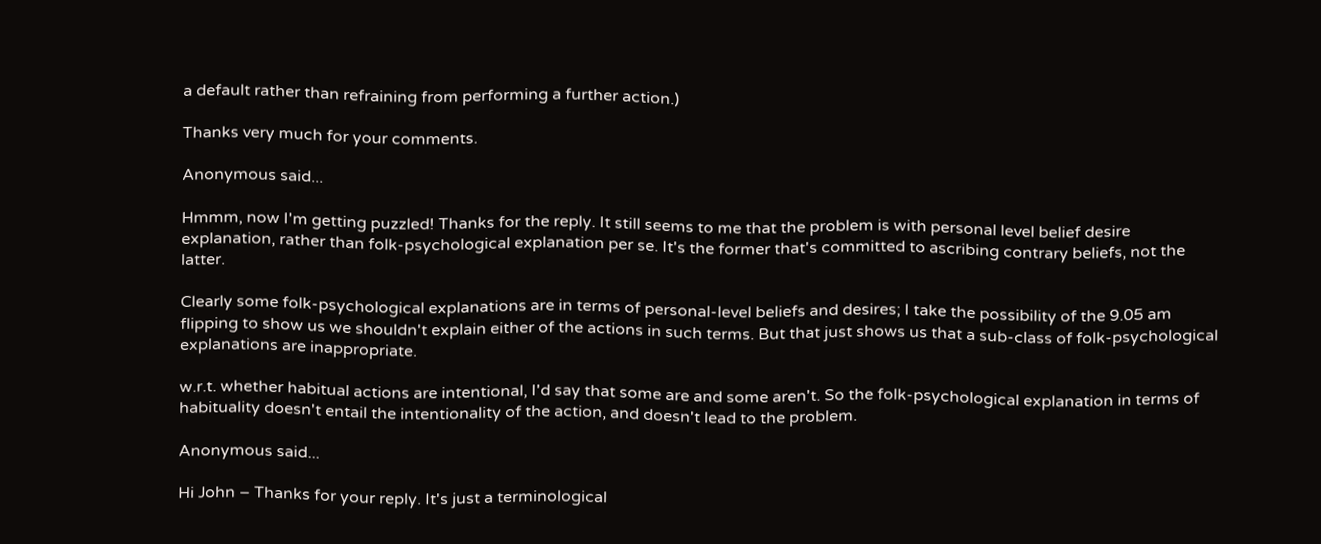a default rather than refraining from performing a further action.)

Thanks very much for your comments.

Anonymous said...

Hmmm, now I'm getting puzzled! Thanks for the reply. It still seems to me that the problem is with personal level belief desire explanation, rather than folk-psychological explanation per se. It's the former that's committed to ascribing contrary beliefs, not the latter.

Clearly some folk-psychological explanations are in terms of personal-level beliefs and desires; I take the possibility of the 9.05 am flipping to show us we shouldn't explain either of the actions in such terms. But that just shows us that a sub-class of folk-psychological explanations are inappropriate.

w.r.t. whether habitual actions are intentional, I'd say that some are and some aren't. So the folk-psychological explanation in terms of habituality doesn't entail the intentionality of the action, and doesn't lead to the problem.

Anonymous said...

Hi John – Thanks for your reply. It's just a terminological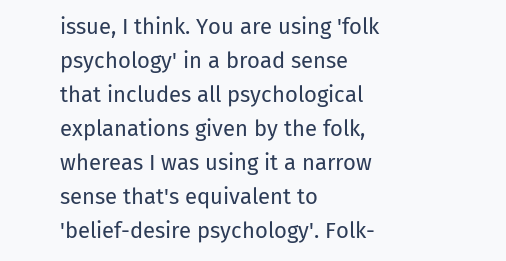issue, I think. You are using 'folk psychology' in a broad sense that includes all psychological explanations given by the folk, whereas I was using it a narrow sense that's equivalent to 'belief-desire psychology'. Folk-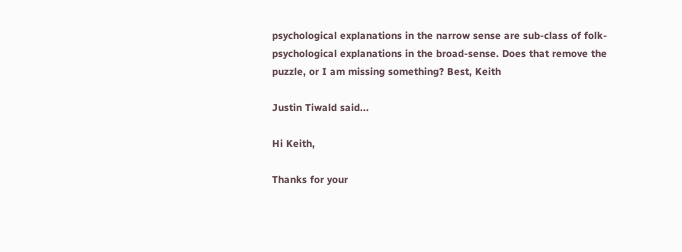psychological explanations in the narrow sense are sub-class of folk-psychological explanations in the broad-sense. Does that remove the puzzle, or I am missing something? Best, Keith

Justin Tiwald said...

Hi Keith,

Thanks for your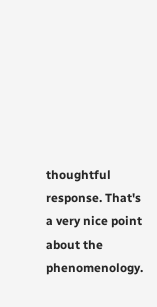thoughtful response. That's a very nice point about the phenomenology.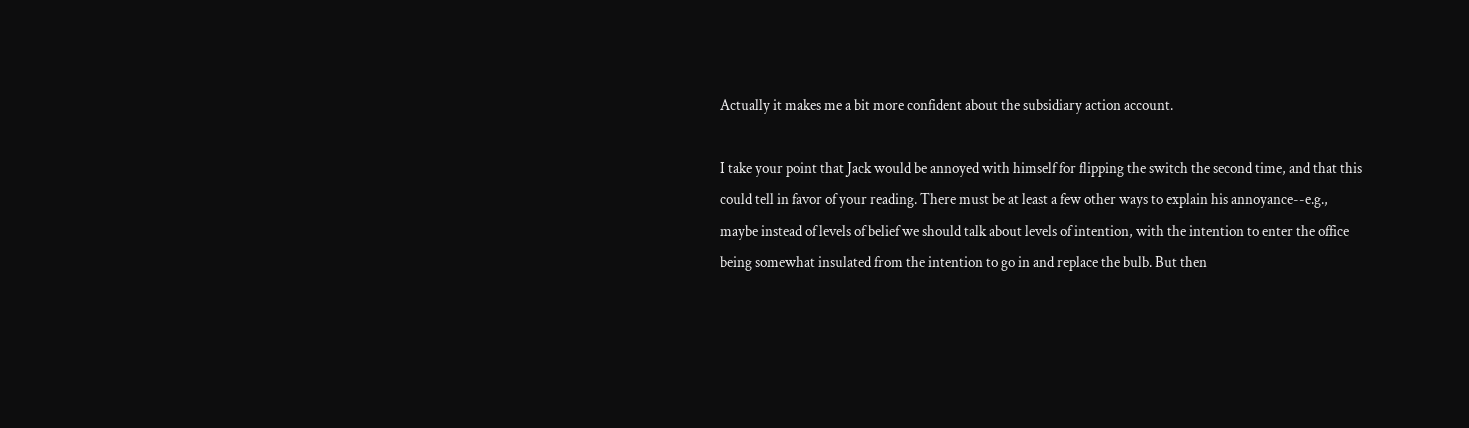Actually it makes me a bit more confident about the subsidiary action account.

I take your point that Jack would be annoyed with himself for flipping the switch the second time, and that this could tell in favor of your reading. There must be at least a few other ways to explain his annoyance--e.g., maybe instead of levels of belief we should talk about levels of intention, with the intention to enter the office being somewhat insulated from the intention to go in and replace the bulb. But then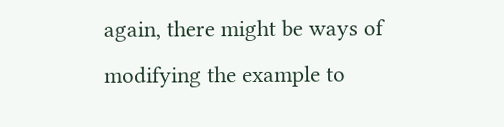again, there might be ways of modifying the example to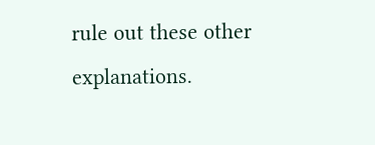rule out these other explanations.